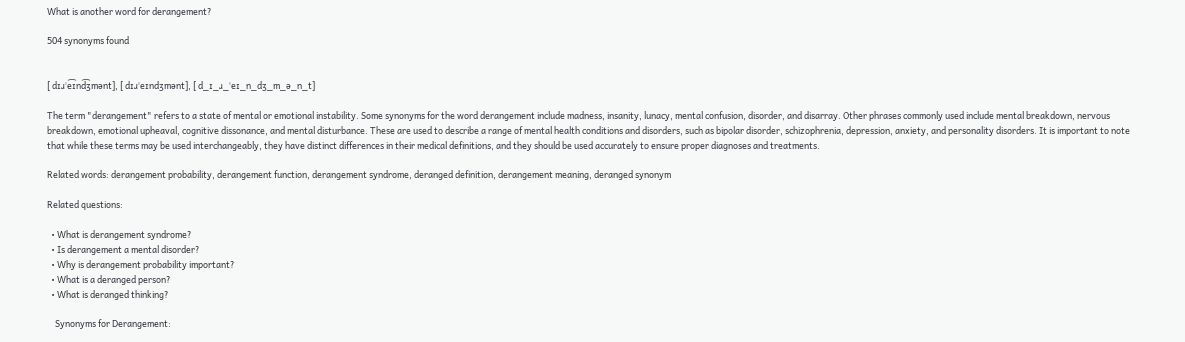What is another word for derangement?

504 synonyms found


[ dɪɹˈe͡ɪnd͡ʒmənt], [ dɪɹˈeɪndʒmənt], [ d_ɪ_ɹ_ˈeɪ_n_dʒ_m_ə_n_t]

The term "derangement" refers to a state of mental or emotional instability. Some synonyms for the word derangement include madness, insanity, lunacy, mental confusion, disorder, and disarray. Other phrases commonly used include mental breakdown, nervous breakdown, emotional upheaval, cognitive dissonance, and mental disturbance. These are used to describe a range of mental health conditions and disorders, such as bipolar disorder, schizophrenia, depression, anxiety, and personality disorders. It is important to note that while these terms may be used interchangeably, they have distinct differences in their medical definitions, and they should be used accurately to ensure proper diagnoses and treatments.

Related words: derangement probability, derangement function, derangement syndrome, deranged definition, derangement meaning, deranged synonym

Related questions:

  • What is derangement syndrome?
  • Is derangement a mental disorder?
  • Why is derangement probability important?
  • What is a deranged person?
  • What is deranged thinking?

    Synonyms for Derangement: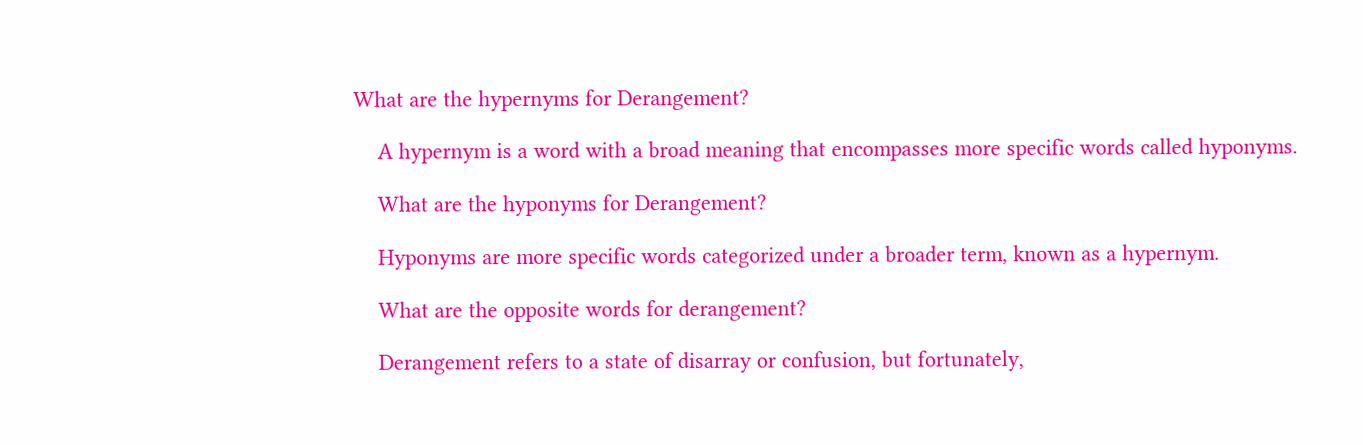What are the hypernyms for Derangement?

    A hypernym is a word with a broad meaning that encompasses more specific words called hyponyms.

    What are the hyponyms for Derangement?

    Hyponyms are more specific words categorized under a broader term, known as a hypernym.

    What are the opposite words for derangement?

    Derangement refers to a state of disarray or confusion, but fortunately,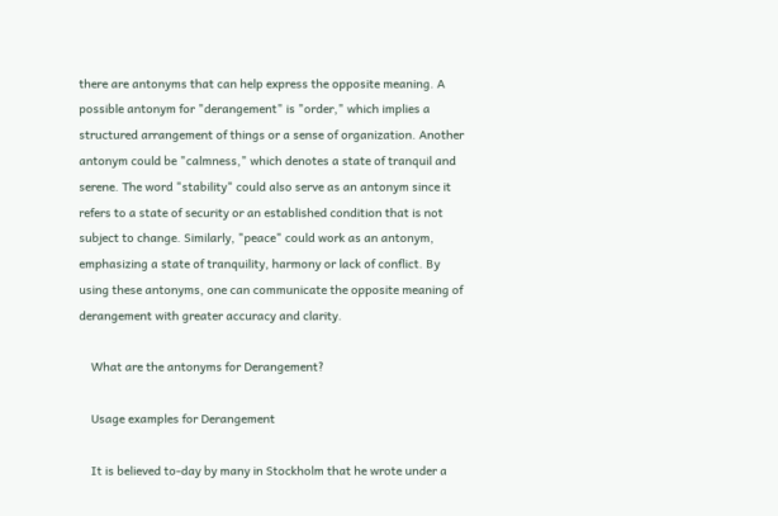there are antonyms that can help express the opposite meaning. A possible antonym for "derangement" is "order," which implies a structured arrangement of things or a sense of organization. Another antonym could be "calmness," which denotes a state of tranquil and serene. The word "stability" could also serve as an antonym since it refers to a state of security or an established condition that is not subject to change. Similarly, "peace" could work as an antonym, emphasizing a state of tranquility, harmony or lack of conflict. By using these antonyms, one can communicate the opposite meaning of derangement with greater accuracy and clarity.

    What are the antonyms for Derangement?

    Usage examples for Derangement

    It is believed to-day by many in Stockholm that he wrote under a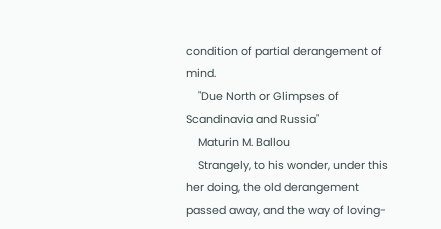condition of partial derangement of mind.
    "Due North or Glimpses of Scandinavia and Russia"
    Maturin M. Ballou
    Strangely, to his wonder, under this her doing, the old derangement passed away, and the way of loving-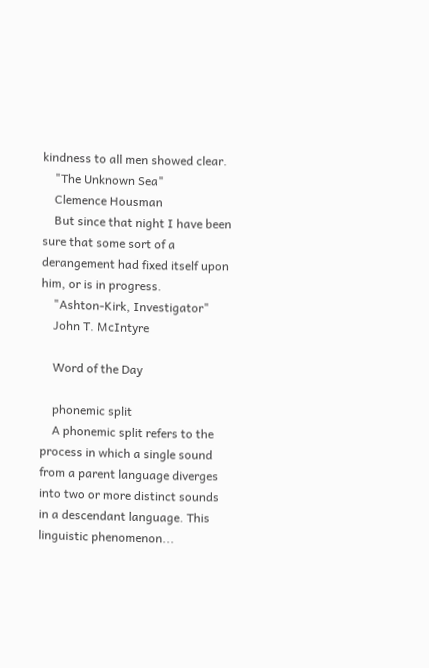kindness to all men showed clear.
    "The Unknown Sea"
    Clemence Housman
    But since that night I have been sure that some sort of a derangement had fixed itself upon him, or is in progress.
    "Ashton-Kirk, Investigator"
    John T. McIntyre

    Word of the Day

    phonemic split
    A phonemic split refers to the process in which a single sound from a parent language diverges into two or more distinct sounds in a descendant language. This linguistic phenomenon...